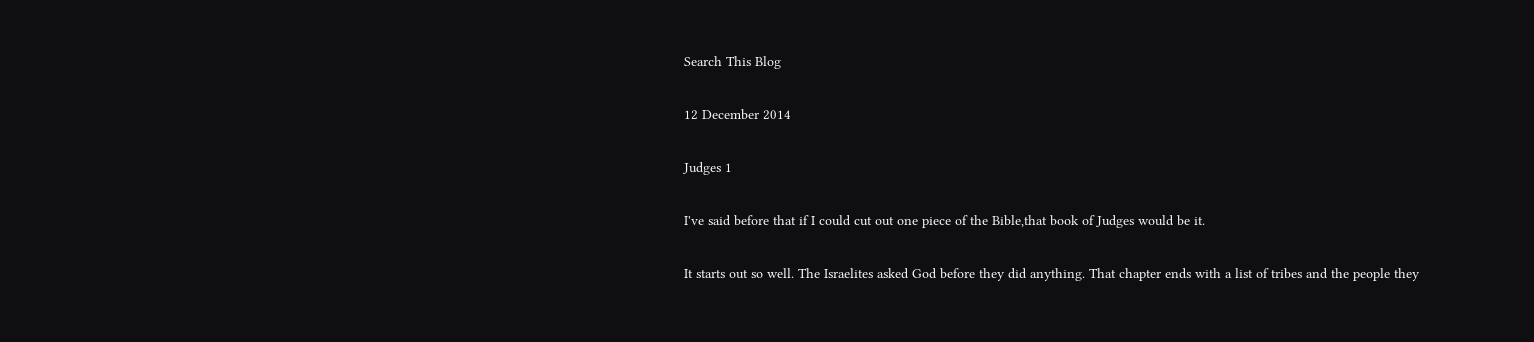Search This Blog

12 December 2014

Judges 1

I've said before that if I could cut out one piece of the Bible,that book of Judges would be it.

It starts out so well. The Israelites asked God before they did anything. That chapter ends with a list of tribes and the people they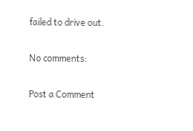failed to drive out.

No comments:

Post a Comment